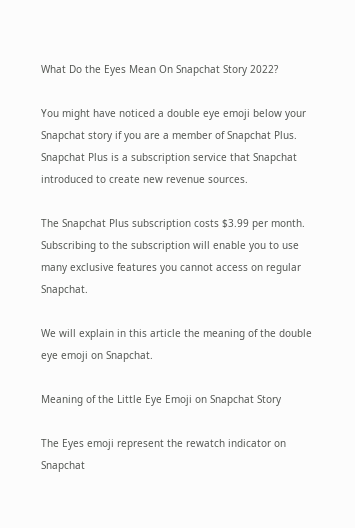What Do the Eyes Mean On Snapchat Story 2022?

You might have noticed a double eye emoji below your Snapchat story if you are a member of Snapchat Plus. Snapchat Plus is a subscription service that Snapchat introduced to create new revenue sources.

The Snapchat Plus subscription costs $3.99 per month. Subscribing to the subscription will enable you to use many exclusive features you cannot access on regular Snapchat.

We will explain in this article the meaning of the double eye emoji on Snapchat.

Meaning of the Little Eye Emoji on Snapchat Story

The Eyes emoji represent the rewatch indicator on Snapchat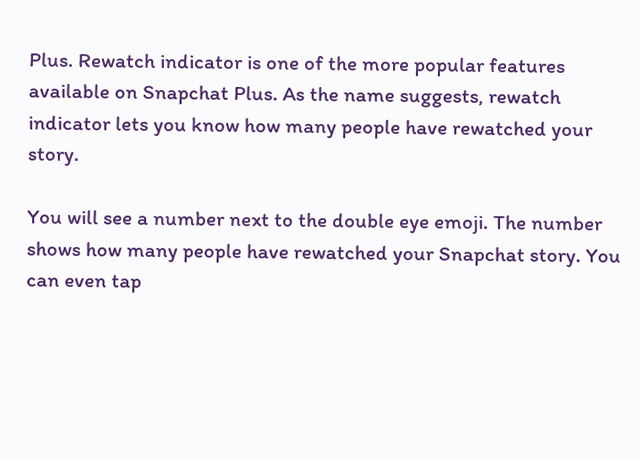Plus. Rewatch indicator is one of the more popular features available on Snapchat Plus. As the name suggests, rewatch indicator lets you know how many people have rewatched your story.

You will see a number next to the double eye emoji. The number shows how many people have rewatched your Snapchat story. You can even tap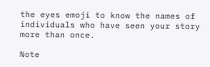the eyes emoji to know the names of individuals who have seen your story more than once.

Note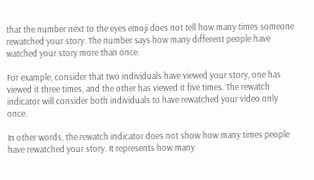that the number next to the eyes emoji does not tell how many times someone rewatched your story. The number says how many different people have watched your story more than once.

For example, consider that two individuals have viewed your story, one has viewed it three times, and the other has viewed it five times. The rewatch indicator will consider both individuals to have rewatched your video only once.

In other words, the rewatch indicator does not show how many times people have rewatched your story. It represents how many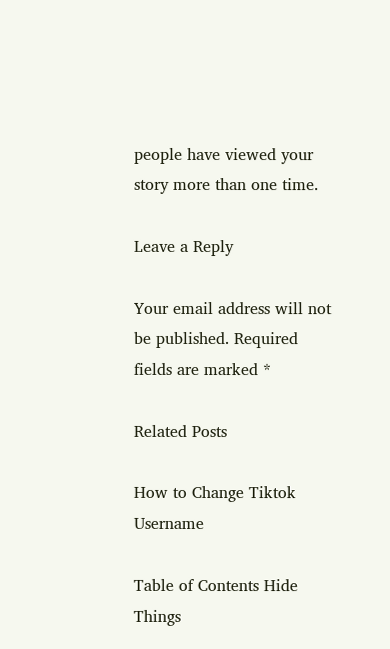people have viewed your story more than one time.

Leave a Reply

Your email address will not be published. Required fields are marked *

Related Posts

How to Change Tiktok Username

Table of Contents Hide Things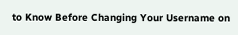to Know Before Changing Your Username on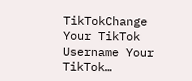TikTokChange Your TikTok Username Your TikTok…